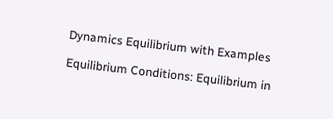Dynamics Equilibrium with Examples

Equilibrium Conditions: Equilibrium in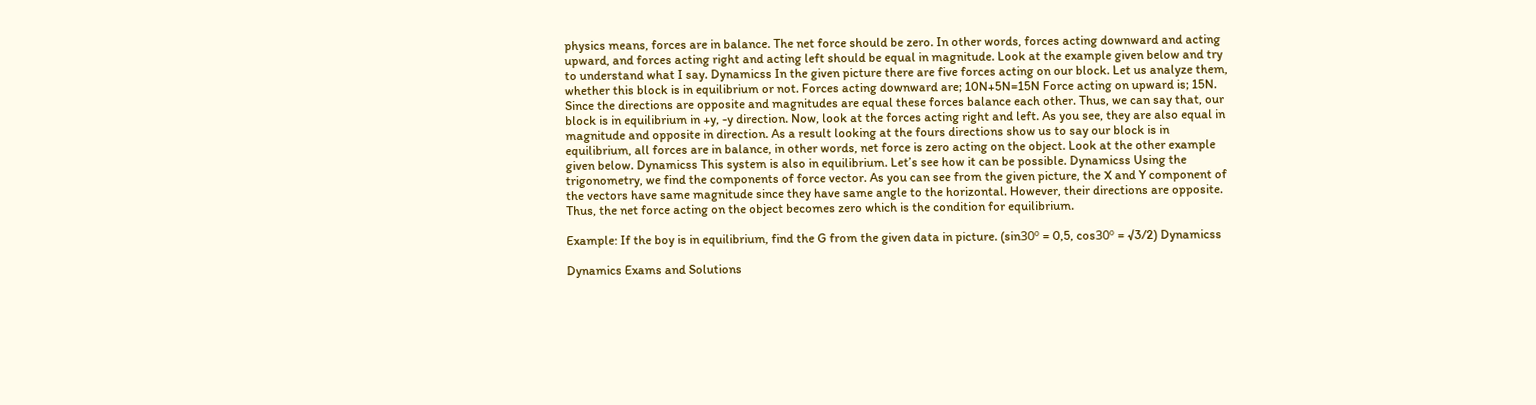physics means, forces are in balance. The net force should be zero. In other words, forces acting downward and acting upward, and forces acting right and acting left should be equal in magnitude. Look at the example given below and try to understand what I say. Dynamicss In the given picture there are five forces acting on our block. Let us analyze them, whether this block is in equilibrium or not. Forces acting downward are; 10N+5N=15N Force acting on upward is; 15N. Since the directions are opposite and magnitudes are equal these forces balance each other. Thus, we can say that, our block is in equilibrium in +y, -y direction. Now, look at the forces acting right and left. As you see, they are also equal in magnitude and opposite in direction. As a result looking at the fours directions show us to say our block is in equilibrium, all forces are in balance, in other words, net force is zero acting on the object. Look at the other example given below. Dynamicss This system is also in equilibrium. Let’s see how it can be possible. Dynamicss Using the trigonometry, we find the components of force vector. As you can see from the given picture, the X and Y component of the vectors have same magnitude since they have same angle to the horizontal. However, their directions are opposite. Thus, the net force acting on the object becomes zero which is the condition for equilibrium.

Example: If the boy is in equilibrium, find the G from the given data in picture. (sin30º = 0,5, cos30º = √3/2) Dynamicss

Dynamics Exams and Solutions